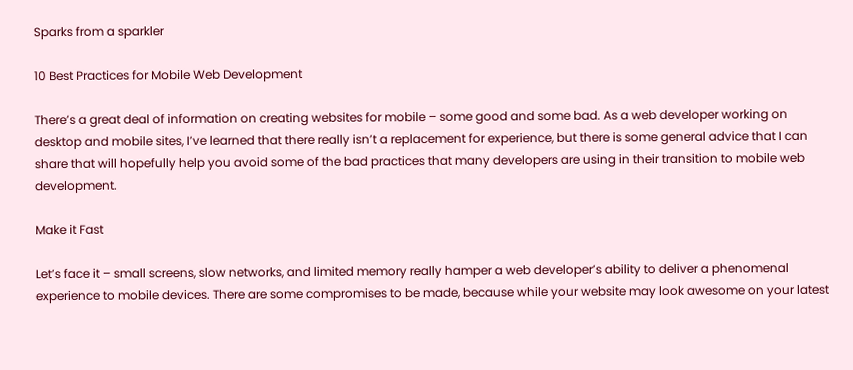Sparks from a sparkler

10 Best Practices for Mobile Web Development

There’s a great deal of information on creating websites for mobile – some good and some bad. As a web developer working on desktop and mobile sites, I’ve learned that there really isn’t a replacement for experience, but there is some general advice that I can share that will hopefully help you avoid some of the bad practices that many developers are using in their transition to mobile web development.

Make it Fast

Let’s face it – small screens, slow networks, and limited memory really hamper a web developer’s ability to deliver a phenomenal experience to mobile devices. There are some compromises to be made, because while your website may look awesome on your latest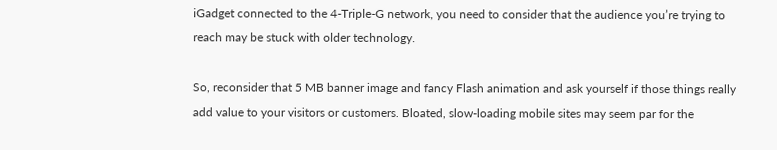iGadget connected to the 4-Triple-G network, you need to consider that the audience you’re trying to reach may be stuck with older technology.

So, reconsider that 5 MB banner image and fancy Flash animation and ask yourself if those things really add value to your visitors or customers. Bloated, slow-loading mobile sites may seem par for the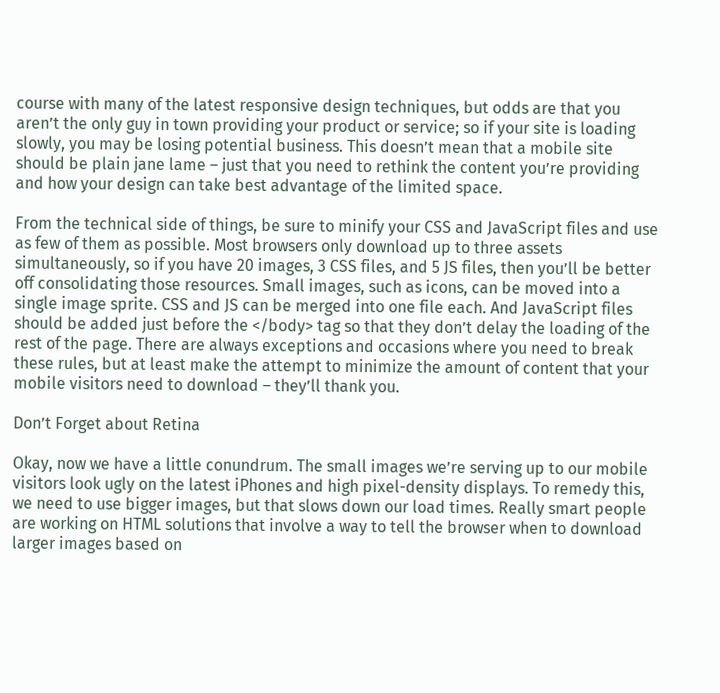course with many of the latest responsive design techniques, but odds are that you aren’t the only guy in town providing your product or service; so if your site is loading slowly, you may be losing potential business. This doesn’t mean that a mobile site should be plain jane lame – just that you need to rethink the content you’re providing and how your design can take best advantage of the limited space.

From the technical side of things, be sure to minify your CSS and JavaScript files and use as few of them as possible. Most browsers only download up to three assets simultaneously, so if you have 20 images, 3 CSS files, and 5 JS files, then you’ll be better off consolidating those resources. Small images, such as icons, can be moved into a single image sprite. CSS and JS can be merged into one file each. And JavaScript files should be added just before the </body> tag so that they don’t delay the loading of the rest of the page. There are always exceptions and occasions where you need to break these rules, but at least make the attempt to minimize the amount of content that your mobile visitors need to download – they’ll thank you.

Don’t Forget about Retina

Okay, now we have a little conundrum. The small images we’re serving up to our mobile visitors look ugly on the latest iPhones and high pixel-density displays. To remedy this, we need to use bigger images, but that slows down our load times. Really smart people are working on HTML solutions that involve a way to tell the browser when to download larger images based on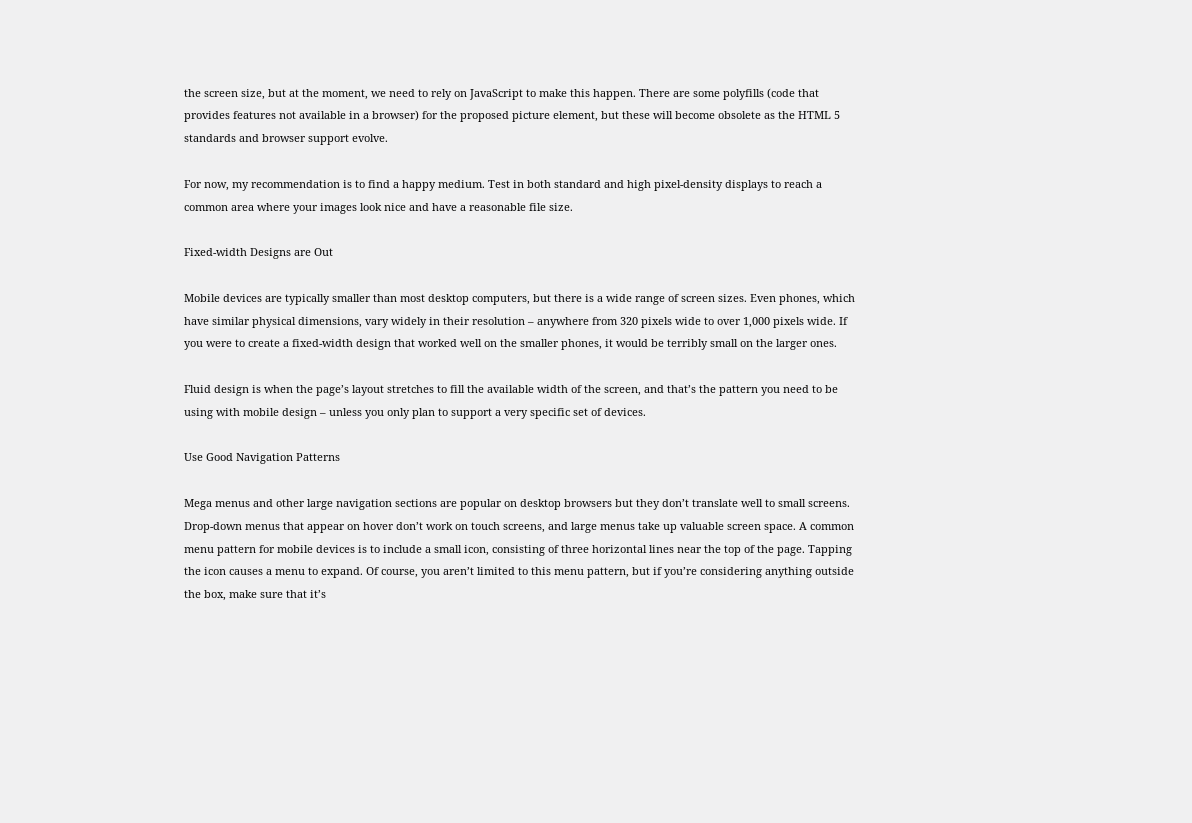the screen size, but at the moment, we need to rely on JavaScript to make this happen. There are some polyfills (code that provides features not available in a browser) for the proposed picture element, but these will become obsolete as the HTML 5 standards and browser support evolve.

For now, my recommendation is to find a happy medium. Test in both standard and high pixel-density displays to reach a common area where your images look nice and have a reasonable file size.

Fixed-width Designs are Out

Mobile devices are typically smaller than most desktop computers, but there is a wide range of screen sizes. Even phones, which have similar physical dimensions, vary widely in their resolution – anywhere from 320 pixels wide to over 1,000 pixels wide. If you were to create a fixed-width design that worked well on the smaller phones, it would be terribly small on the larger ones.

Fluid design is when the page’s layout stretches to fill the available width of the screen, and that’s the pattern you need to be using with mobile design – unless you only plan to support a very specific set of devices.

Use Good Navigation Patterns

Mega menus and other large navigation sections are popular on desktop browsers but they don’t translate well to small screens. Drop-down menus that appear on hover don’t work on touch screens, and large menus take up valuable screen space. A common menu pattern for mobile devices is to include a small icon, consisting of three horizontal lines near the top of the page. Tapping the icon causes a menu to expand. Of course, you aren’t limited to this menu pattern, but if you’re considering anything outside the box, make sure that it’s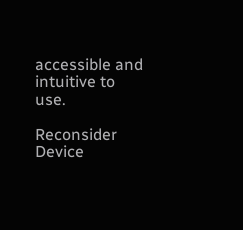accessible and intuitive to use.

Reconsider Device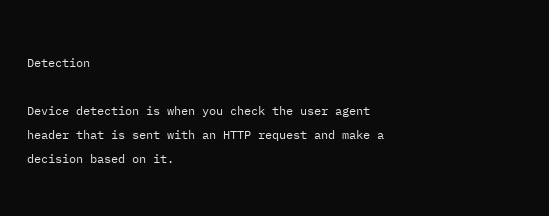Detection

Device detection is when you check the user agent header that is sent with an HTTP request and make a decision based on it.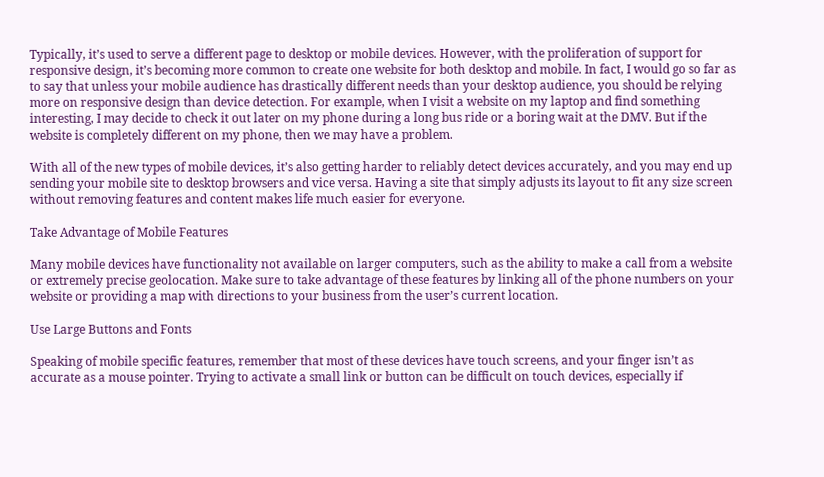Typically, it’s used to serve a different page to desktop or mobile devices. However, with the proliferation of support for responsive design, it’s becoming more common to create one website for both desktop and mobile. In fact, I would go so far as to say that unless your mobile audience has drastically different needs than your desktop audience, you should be relying more on responsive design than device detection. For example, when I visit a website on my laptop and find something interesting, I may decide to check it out later on my phone during a long bus ride or a boring wait at the DMV. But if the website is completely different on my phone, then we may have a problem.

With all of the new types of mobile devices, it’s also getting harder to reliably detect devices accurately, and you may end up sending your mobile site to desktop browsers and vice versa. Having a site that simply adjusts its layout to fit any size screen without removing features and content makes life much easier for everyone.

Take Advantage of Mobile Features

Many mobile devices have functionality not available on larger computers, such as the ability to make a call from a website or extremely precise geolocation. Make sure to take advantage of these features by linking all of the phone numbers on your website or providing a map with directions to your business from the user’s current location.

Use Large Buttons and Fonts

Speaking of mobile specific features, remember that most of these devices have touch screens, and your finger isn’t as accurate as a mouse pointer. Trying to activate a small link or button can be difficult on touch devices, especially if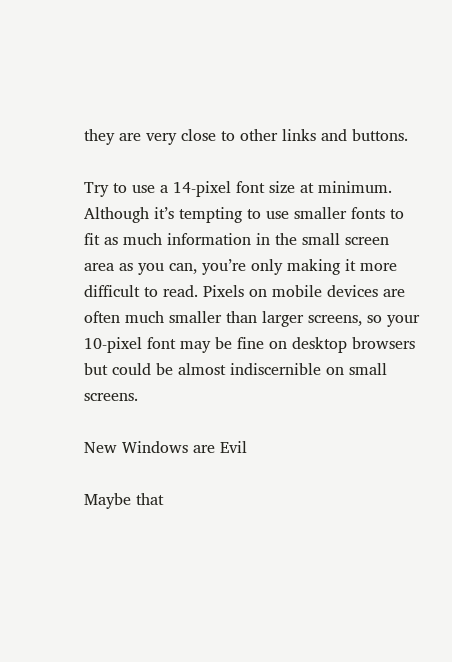they are very close to other links and buttons.

Try to use a 14-pixel font size at minimum. Although it’s tempting to use smaller fonts to fit as much information in the small screen area as you can, you’re only making it more difficult to read. Pixels on mobile devices are often much smaller than larger screens, so your 10-pixel font may be fine on desktop browsers but could be almost indiscernible on small screens.

New Windows are Evil

Maybe that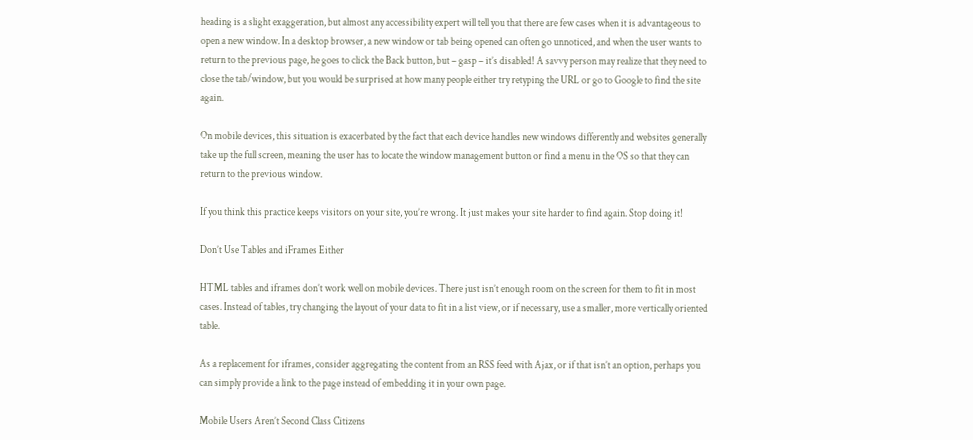heading is a slight exaggeration, but almost any accessibility expert will tell you that there are few cases when it is advantageous to open a new window. In a desktop browser, a new window or tab being opened can often go unnoticed, and when the user wants to return to the previous page, he goes to click the Back button, but – gasp – it’s disabled! A savvy person may realize that they need to close the tab/window, but you would be surprised at how many people either try retyping the URL or go to Google to find the site again.

On mobile devices, this situation is exacerbated by the fact that each device handles new windows differently and websites generally take up the full screen, meaning the user has to locate the window management button or find a menu in the OS so that they can return to the previous window.

If you think this practice keeps visitors on your site, you’re wrong. It just makes your site harder to find again. Stop doing it!

Don’t Use Tables and iFrames Either

HTML tables and iframes don’t work well on mobile devices. There just isn’t enough room on the screen for them to fit in most cases. Instead of tables, try changing the layout of your data to fit in a list view, or if necessary, use a smaller, more vertically oriented table.

As a replacement for iframes, consider aggregating the content from an RSS feed with Ajax, or if that isn’t an option, perhaps you can simply provide a link to the page instead of embedding it in your own page.

Mobile Users Aren’t Second Class Citizens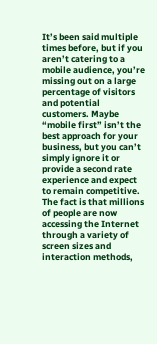It’s been said multiple times before, but if you aren’t catering to a mobile audience, you’re missing out on a large percentage of visitors and potential customers. Maybe “mobile first” isn’t the best approach for your business, but you can’t simply ignore it or provide a second rate experience and expect to remain competitive. The fact is that millions of people are now accessing the Internet through a variety of screen sizes and interaction methods,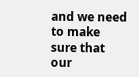and we need to make sure that our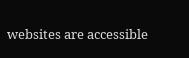websites are accessible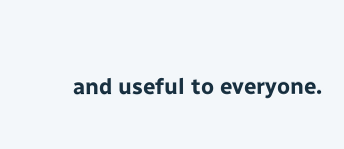and useful to everyone.